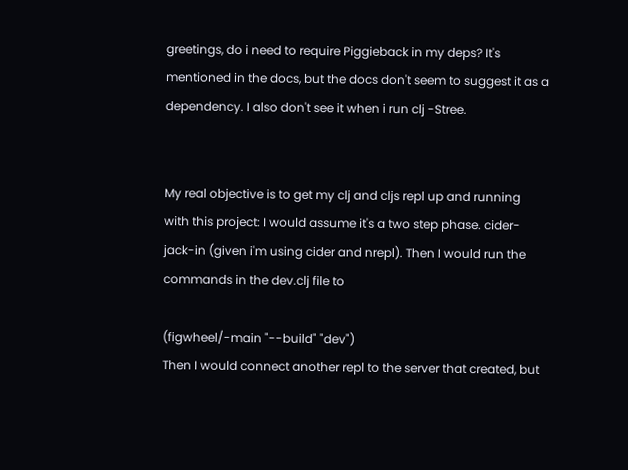greetings, do i need to require Piggieback in my deps? It's mentioned in the docs, but the docs don't seem to suggest it as a dependency. I also don't see it when i run clj -Stree.


My real objective is to get my clj and cljs repl up and running with this project: I would assume it's a two step phase. cider-jack-in (given i'm using cider and nrepl). Then I would run the commands in the dev.clj file to

(figwheel/-main "--build" "dev")
Then I would connect another repl to the server that created, but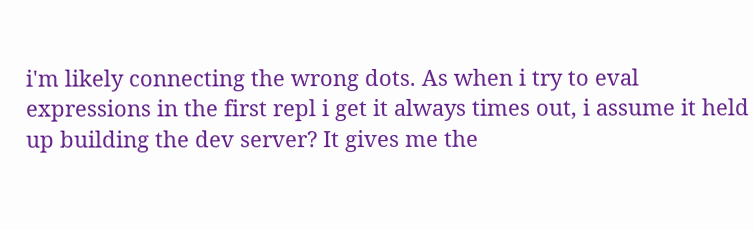i'm likely connecting the wrong dots. As when i try to eval expressions in the first repl i get it always times out, i assume it held up building the dev server? It gives me the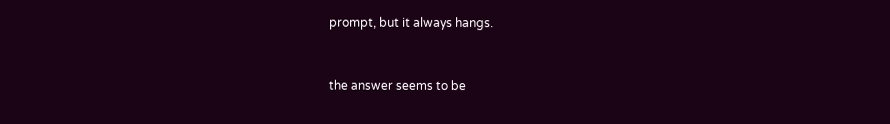prompt, but it always hangs.


the answer seems to be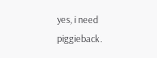yes, i need piggieback.